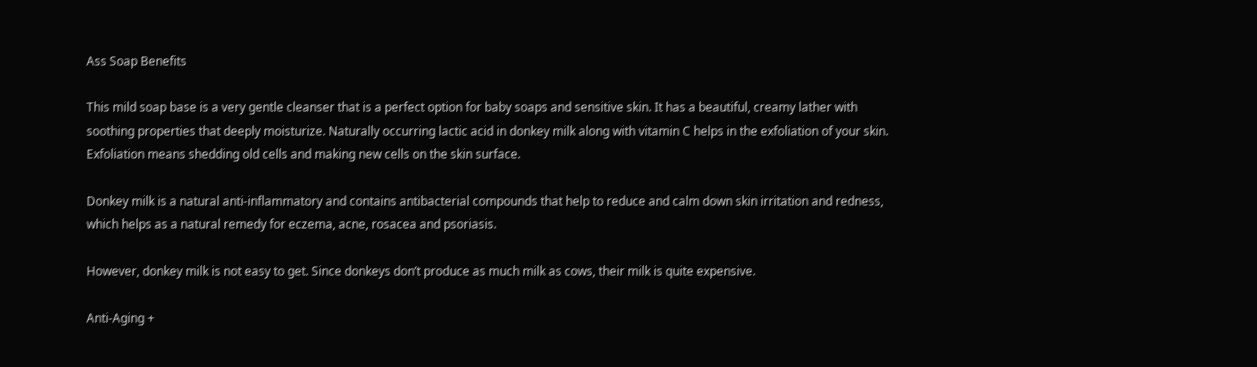Ass Soap Benefits

This mild soap base is a very gentle cleanser that is a perfect option for baby soaps and sensitive skin. It has a beautiful, creamy lather with soothing properties that deeply moisturize. Naturally occurring lactic acid in donkey milk along with vitamin C helps in the exfoliation of your skin. Exfoliation means shedding old cells and making new cells on the skin surface.

Donkey milk is a natural anti-inflammatory and contains antibacterial compounds that help to reduce and calm down skin irritation and redness, which helps as a natural remedy for eczema, acne, rosacea and psoriasis.

However, donkey milk is not easy to get. Since donkeys don’t produce as much milk as cows, their milk is quite expensive.

Anti-Aging +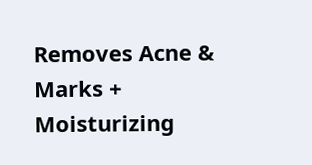Removes Acne & Marks + Moisturizing